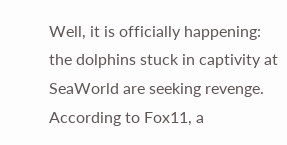Well, it is officially happening: the dolphins stuck in captivity at SeaWorld are seeking revenge. According to Fox11, a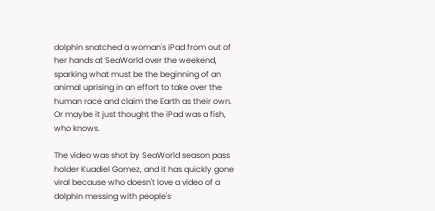dolphin snatched a woman's iPad from out of her hands at SeaWorld over the weekend, sparking what must be the beginning of an animal uprising in an effort to take over the human race and claim the Earth as their own. Or maybe it just thought the iPad was a fish, who knows.

The video was shot by SeaWorld season pass holder Kuadiel Gomez, and it has quickly gone viral because who doesn't love a video of a dolphin messing with people's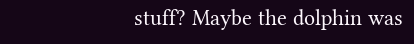stuff? Maybe the dolphin was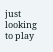just looking to play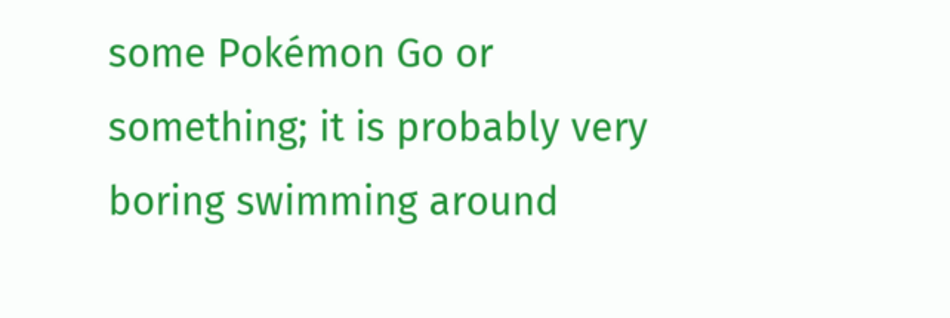some Pokémon Go or something; it is probably very boring swimming around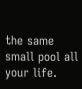the same small pool all your life.